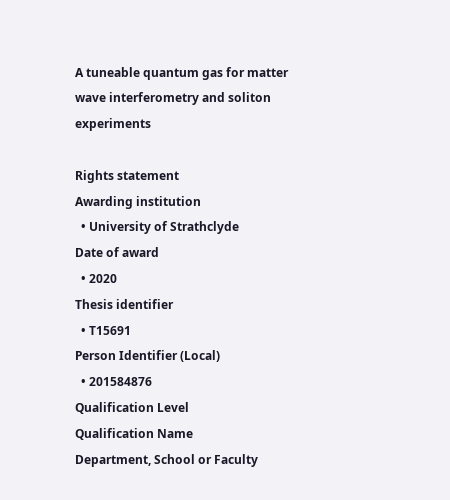A tuneable quantum gas for matter wave interferometry and soliton experiments

Rights statement
Awarding institution
  • University of Strathclyde
Date of award
  • 2020
Thesis identifier
  • T15691
Person Identifier (Local)
  • 201584876
Qualification Level
Qualification Name
Department, School or Faculty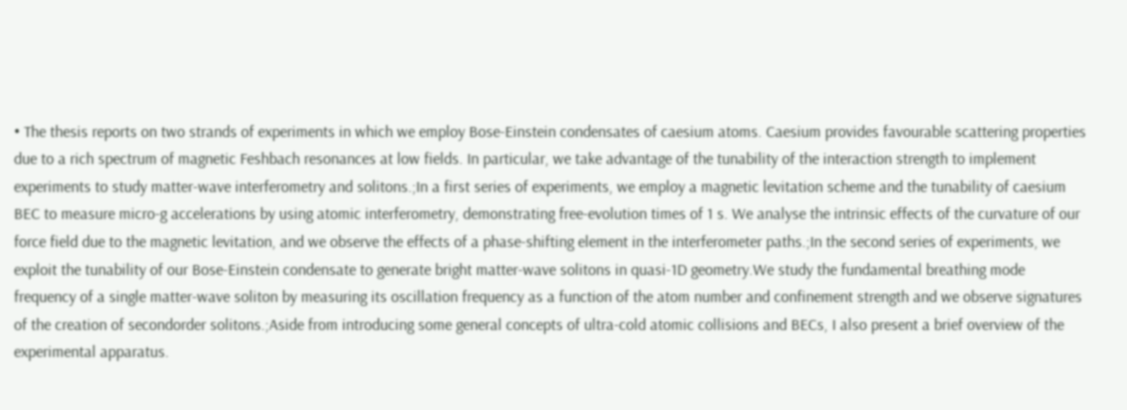• The thesis reports on two strands of experiments in which we employ Bose-Einstein condensates of caesium atoms. Caesium provides favourable scattering properties due to a rich spectrum of magnetic Feshbach resonances at low fields. In particular, we take advantage of the tunability of the interaction strength to implement experiments to study matter-wave interferometry and solitons.;In a first series of experiments, we employ a magnetic levitation scheme and the tunability of caesium BEC to measure micro-g accelerations by using atomic interferometry, demonstrating free-evolution times of 1 s. We analyse the intrinsic effects of the curvature of our force field due to the magnetic levitation, and we observe the effects of a phase-shifting element in the interferometer paths.;In the second series of experiments, we exploit the tunability of our Bose-Einstein condensate to generate bright matter-wave solitons in quasi-1D geometry.We study the fundamental breathing mode frequency of a single matter-wave soliton by measuring its oscillation frequency as a function of the atom number and confinement strength and we observe signatures of the creation of secondorder solitons.;Aside from introducing some general concepts of ultra-cold atomic collisions and BECs, I also present a brief overview of the experimental apparatus.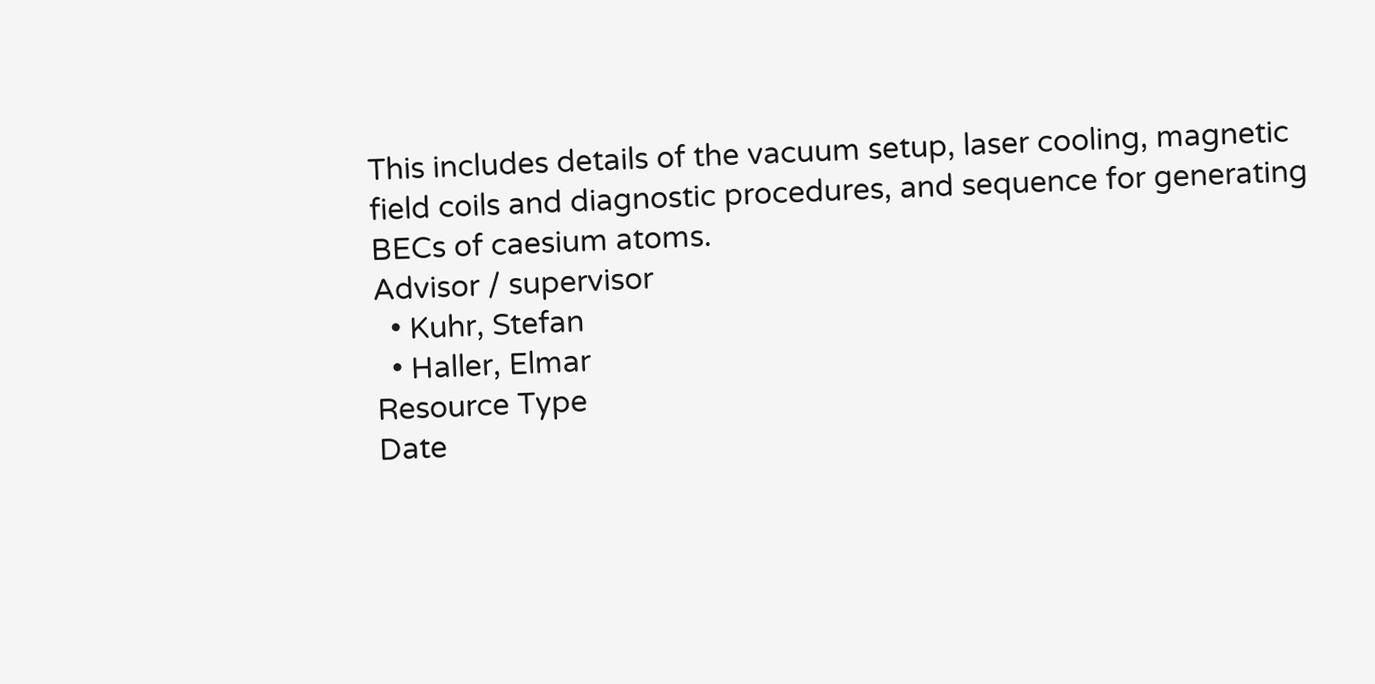This includes details of the vacuum setup, laser cooling, magnetic field coils and diagnostic procedures, and sequence for generating BECs of caesium atoms.
Advisor / supervisor
  • Kuhr, Stefan
  • Haller, Elmar
Resource Type
Date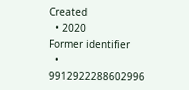Created
  • 2020
Former identifier
  • 9912922288602996